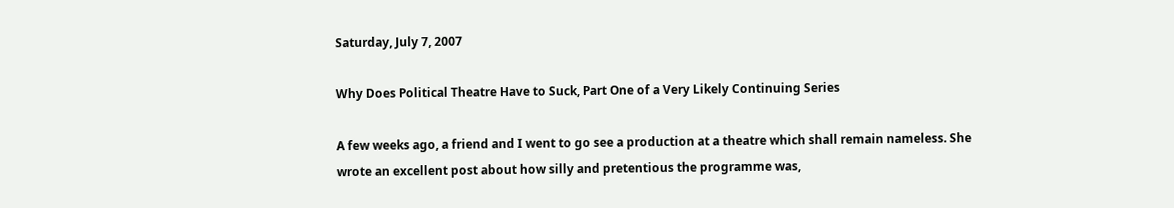Saturday, July 7, 2007

Why Does Political Theatre Have to Suck, Part One of a Very Likely Continuing Series

A few weeks ago, a friend and I went to go see a production at a theatre which shall remain nameless. She wrote an excellent post about how silly and pretentious the programme was,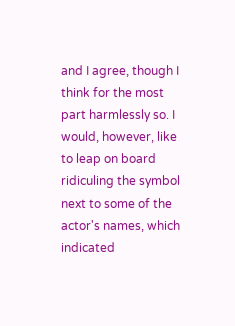and I agree, though I think for the most part harmlessly so. I would, however, like to leap on board ridiculing the symbol next to some of the actor's names, which indicated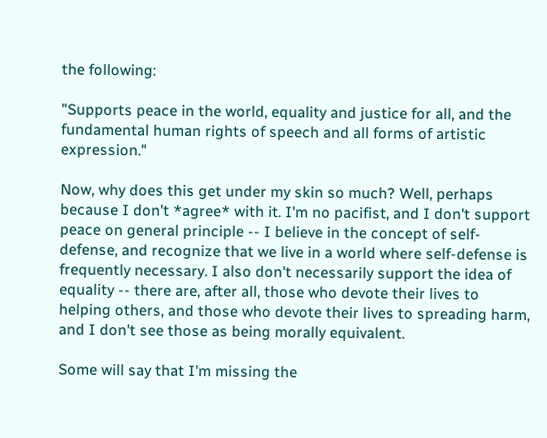the following:

"Supports peace in the world, equality and justice for all, and the fundamental human rights of speech and all forms of artistic expression."

Now, why does this get under my skin so much? Well, perhaps because I don't *agree* with it. I'm no pacifist, and I don't support peace on general principle -- I believe in the concept of self-defense, and recognize that we live in a world where self-defense is frequently necessary. I also don't necessarily support the idea of equality -- there are, after all, those who devote their lives to helping others, and those who devote their lives to spreading harm, and I don't see those as being morally equivalent.

Some will say that I'm missing the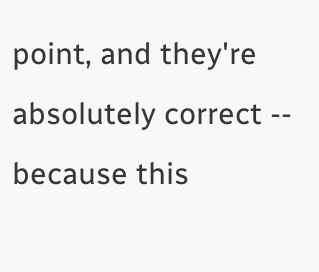point, and they're absolutely correct -- because this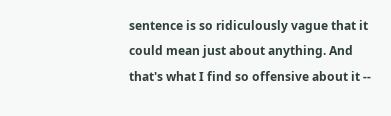sentence is so ridiculously vague that it could mean just about anything. And that's what I find so offensive about it --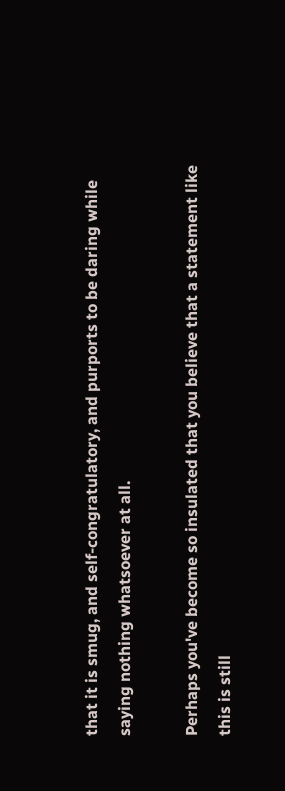that it is smug, and self-congratulatory, and purports to be daring while saying nothing whatsoever at all.

Perhaps you've become so insulated that you believe that a statement like this is still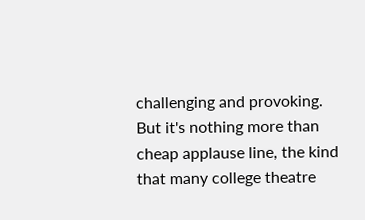challenging and provoking. But it's nothing more than cheap applause line, the kind that many college theatre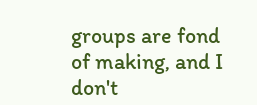groups are fond of making, and I don't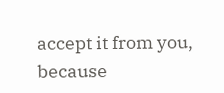accept it from you, because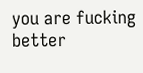you are fucking better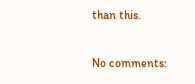than this.

No comments: